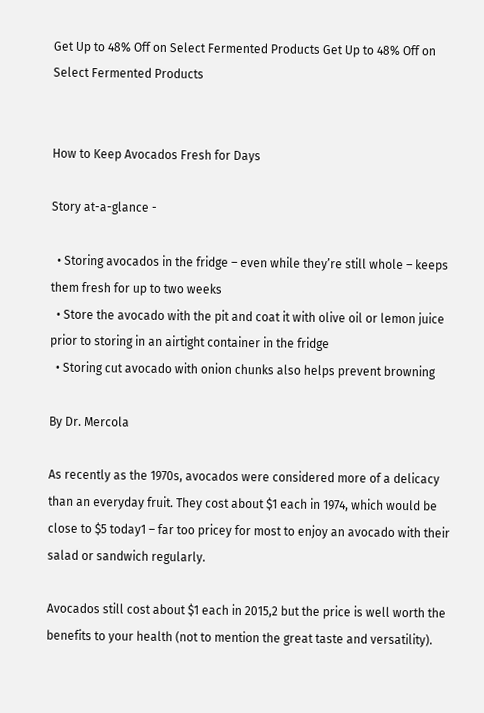Get Up to 48% Off on Select Fermented Products Get Up to 48% Off on Select Fermented Products


How to Keep Avocados Fresh for Days

Story at-a-glance -

  • Storing avocados in the fridge – even while they’re still whole – keeps them fresh for up to two weeks
  • Store the avocado with the pit and coat it with olive oil or lemon juice prior to storing in an airtight container in the fridge
  • Storing cut avocado with onion chunks also helps prevent browning

By Dr. Mercola

As recently as the 1970s, avocados were considered more of a delicacy than an everyday fruit. They cost about $1 each in 1974, which would be close to $5 today1 – far too pricey for most to enjoy an avocado with their salad or sandwich regularly.

Avocados still cost about $1 each in 2015,2 but the price is well worth the benefits to your health (not to mention the great taste and versatility).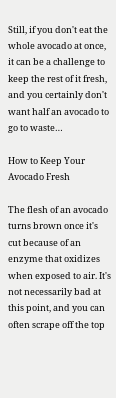Still, if you don't eat the whole avocado at once, it can be a challenge to keep the rest of it fresh, and you certainly don't want half an avocado to go to waste…

How to Keep Your Avocado Fresh

The flesh of an avocado turns brown once it's cut because of an enzyme that oxidizes when exposed to air. It's not necessarily bad at this point, and you can often scrape off the top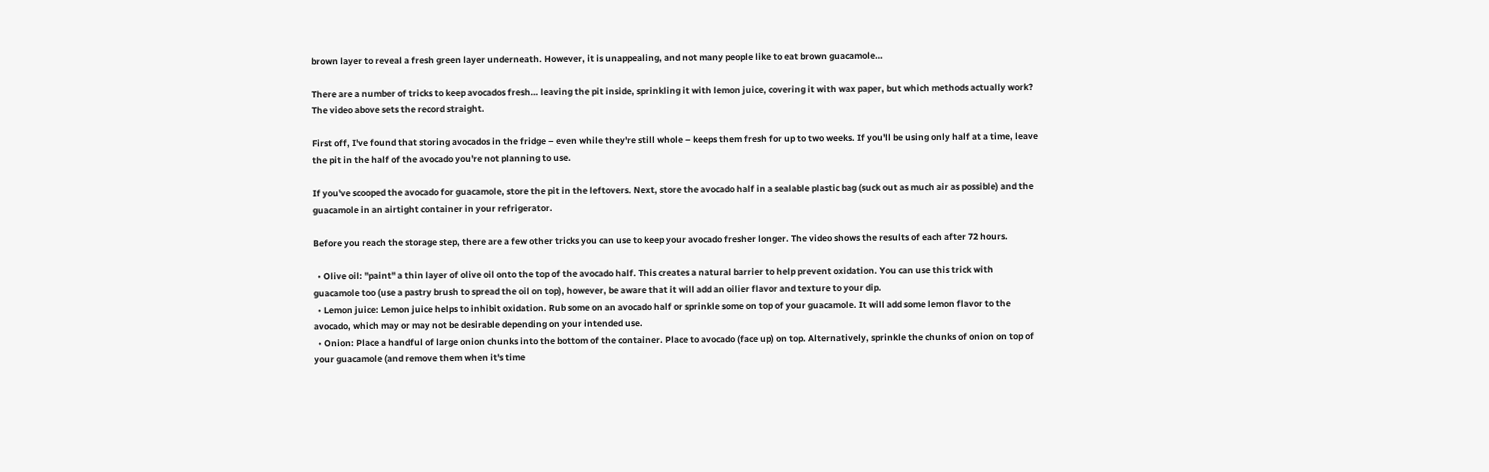brown layer to reveal a fresh green layer underneath. However, it is unappealing, and not many people like to eat brown guacamole…

There are a number of tricks to keep avocados fresh… leaving the pit inside, sprinkling it with lemon juice, covering it with wax paper, but which methods actually work? The video above sets the record straight.

First off, I've found that storing avocados in the fridge – even while they're still whole – keeps them fresh for up to two weeks. If you'll be using only half at a time, leave the pit in the half of the avocado you're not planning to use.

If you've scooped the avocado for guacamole, store the pit in the leftovers. Next, store the avocado half in a sealable plastic bag (suck out as much air as possible) and the guacamole in an airtight container in your refrigerator.

Before you reach the storage step, there are a few other tricks you can use to keep your avocado fresher longer. The video shows the results of each after 72 hours.

  • Olive oil: "paint" a thin layer of olive oil onto the top of the avocado half. This creates a natural barrier to help prevent oxidation. You can use this trick with guacamole too (use a pastry brush to spread the oil on top), however, be aware that it will add an oilier flavor and texture to your dip.
  • Lemon juice: Lemon juice helps to inhibit oxidation. Rub some on an avocado half or sprinkle some on top of your guacamole. It will add some lemon flavor to the avocado, which may or may not be desirable depending on your intended use.
  • Onion: Place a handful of large onion chunks into the bottom of the container. Place to avocado (face up) on top. Alternatively, sprinkle the chunks of onion on top of your guacamole (and remove them when it's time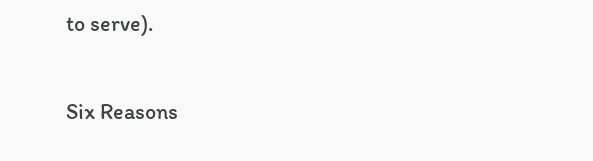to serve).

Six Reasons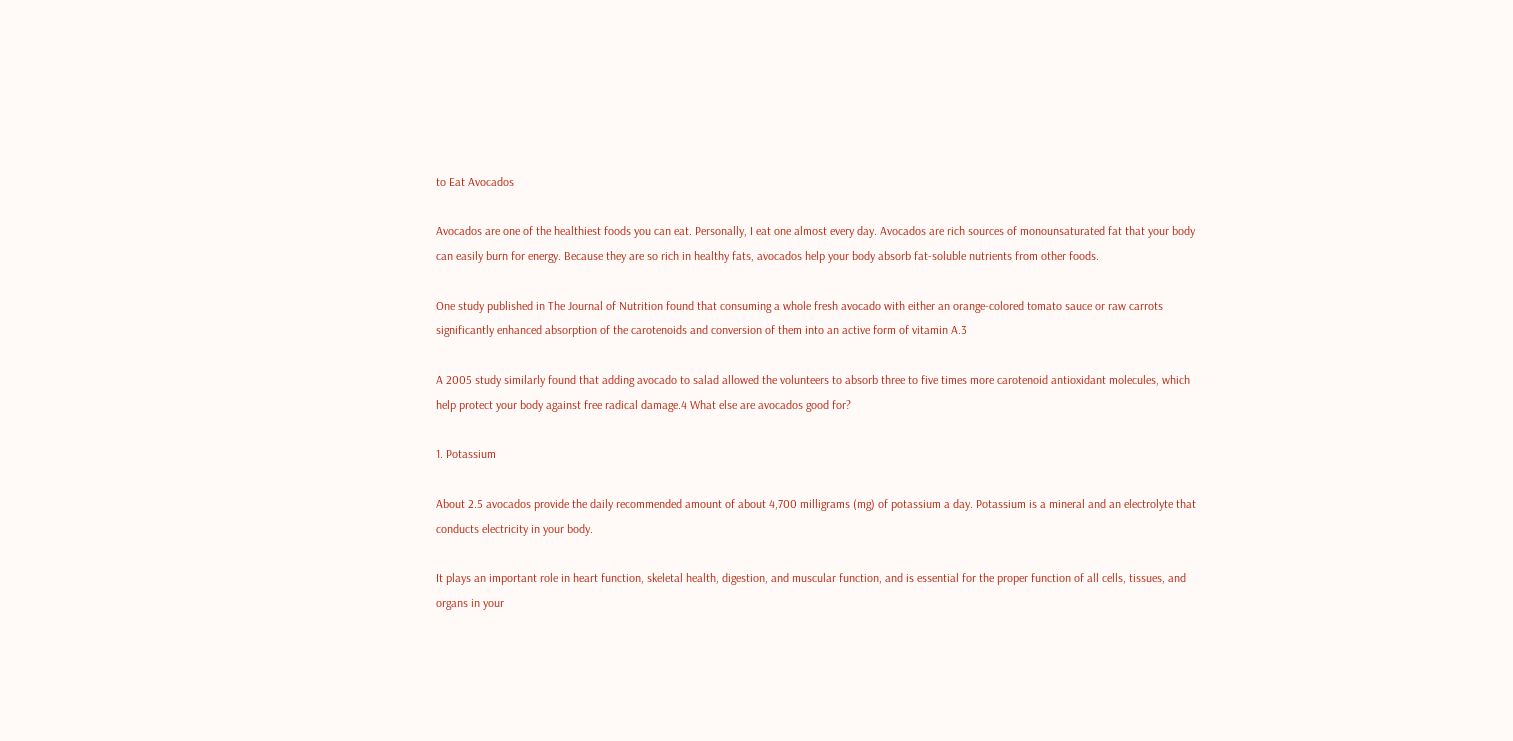to Eat Avocados

Avocados are one of the healthiest foods you can eat. Personally, I eat one almost every day. Avocados are rich sources of monounsaturated fat that your body can easily burn for energy. Because they are so rich in healthy fats, avocados help your body absorb fat-soluble nutrients from other foods.

One study published in The Journal of Nutrition found that consuming a whole fresh avocado with either an orange-colored tomato sauce or raw carrots significantly enhanced absorption of the carotenoids and conversion of them into an active form of vitamin A.3

A 2005 study similarly found that adding avocado to salad allowed the volunteers to absorb three to five times more carotenoid antioxidant molecules, which help protect your body against free radical damage.4 What else are avocados good for?

1. Potassium

About 2.5 avocados provide the daily recommended amount of about 4,700 milligrams (mg) of potassium a day. Potassium is a mineral and an electrolyte that conducts electricity in your body.

It plays an important role in heart function, skeletal health, digestion, and muscular function, and is essential for the proper function of all cells, tissues, and organs in your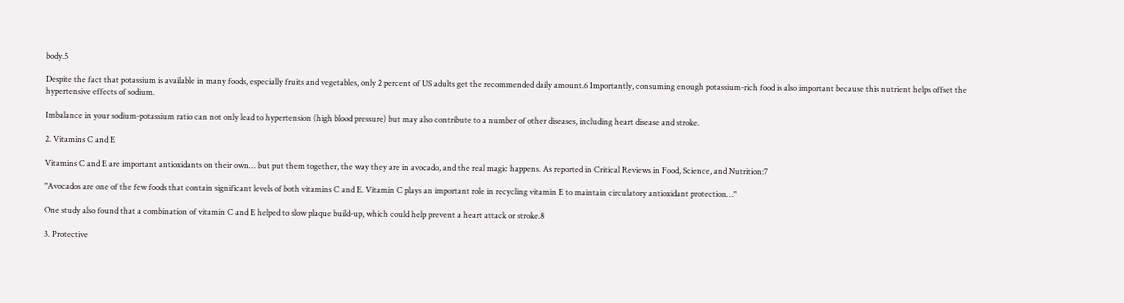body.5

Despite the fact that potassium is available in many foods, especially fruits and vegetables, only 2 percent of US adults get the recommended daily amount.6 Importantly, consuming enough potassium-rich food is also important because this nutrient helps offset the hypertensive effects of sodium.

Imbalance in your sodium-potassium ratio can not only lead to hypertension (high blood pressure) but may also contribute to a number of other diseases, including heart disease and stroke.

2. Vitamins C and E

Vitamins C and E are important antioxidants on their own… but put them together, the way they are in avocado, and the real magic happens. As reported in Critical Reviews in Food, Science, and Nutrition:7

"Avocados are one of the few foods that contain significant levels of both vitamins C and E. Vitamin C plays an important role in recycling vitamin E to maintain circulatory antioxidant protection…"

One study also found that a combination of vitamin C and E helped to slow plaque build-up, which could help prevent a heart attack or stroke.8

3. Protective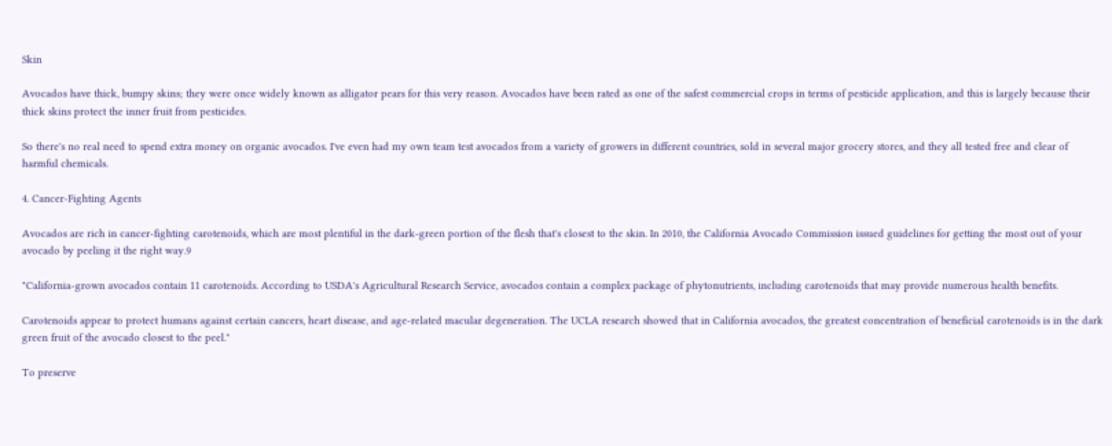Skin

Avocados have thick, bumpy skins; they were once widely known as alligator pears for this very reason. Avocados have been rated as one of the safest commercial crops in terms of pesticide application, and this is largely because their thick skins protect the inner fruit from pesticides.

So there's no real need to spend extra money on organic avocados. I've even had my own team test avocados from a variety of growers in different countries, sold in several major grocery stores, and they all tested free and clear of harmful chemicals.

4. Cancer-Fighting Agents

Avocados are rich in cancer-fighting carotenoids, which are most plentiful in the dark-green portion of the flesh that's closest to the skin. In 2010, the California Avocado Commission issued guidelines for getting the most out of your avocado by peeling it the right way.9

"California-grown avocados contain 11 carotenoids. According to USDA's Agricultural Research Service, avocados contain a complex package of phytonutrients, including carotenoids that may provide numerous health benefits.

Carotenoids appear to protect humans against certain cancers, heart disease, and age-related macular degeneration. The UCLA research showed that in California avocados, the greatest concentration of beneficial carotenoids is in the dark green fruit of the avocado closest to the peel."

To preserve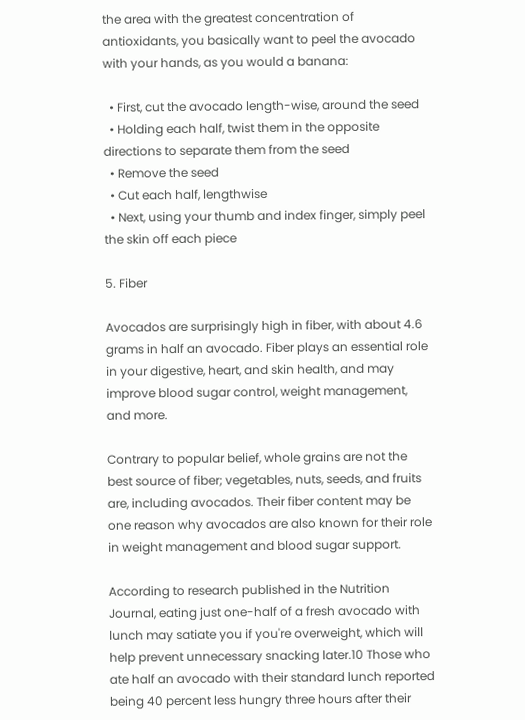the area with the greatest concentration of antioxidants, you basically want to peel the avocado with your hands, as you would a banana:

  • First, cut the avocado length-wise, around the seed
  • Holding each half, twist them in the opposite directions to separate them from the seed
  • Remove the seed
  • Cut each half, lengthwise
  • Next, using your thumb and index finger, simply peel the skin off each piece

5. Fiber

Avocados are surprisingly high in fiber, with about 4.6 grams in half an avocado. Fiber plays an essential role in your digestive, heart, and skin health, and may improve blood sugar control, weight management, and more.

Contrary to popular belief, whole grains are not the best source of fiber; vegetables, nuts, seeds, and fruits are, including avocados. Their fiber content may be one reason why avocados are also known for their role in weight management and blood sugar support.

According to research published in the Nutrition Journal, eating just one-half of a fresh avocado with lunch may satiate you if you're overweight, which will help prevent unnecessary snacking later.10 Those who ate half an avocado with their standard lunch reported being 40 percent less hungry three hours after their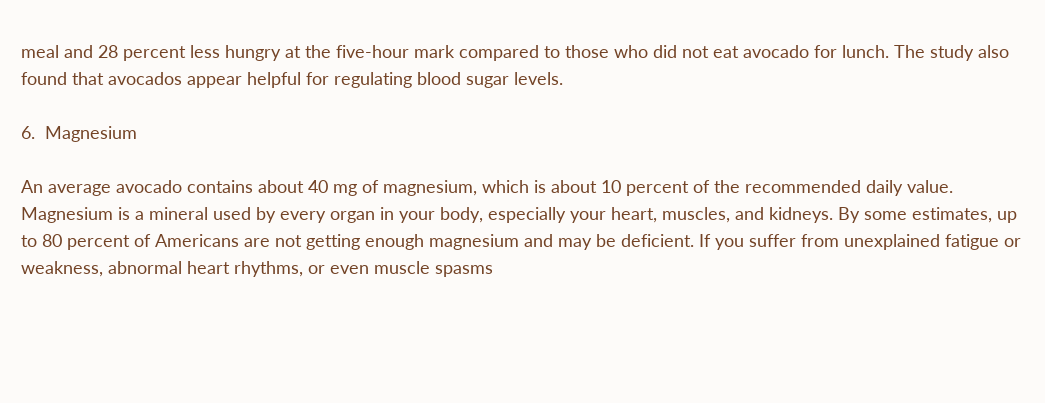meal and 28 percent less hungry at the five-hour mark compared to those who did not eat avocado for lunch. The study also found that avocados appear helpful for regulating blood sugar levels.

6.  Magnesium

An average avocado contains about 40 mg of magnesium, which is about 10 percent of the recommended daily value. Magnesium is a mineral used by every organ in your body, especially your heart, muscles, and kidneys. By some estimates, up to 80 percent of Americans are not getting enough magnesium and may be deficient. If you suffer from unexplained fatigue or weakness, abnormal heart rhythms, or even muscle spasms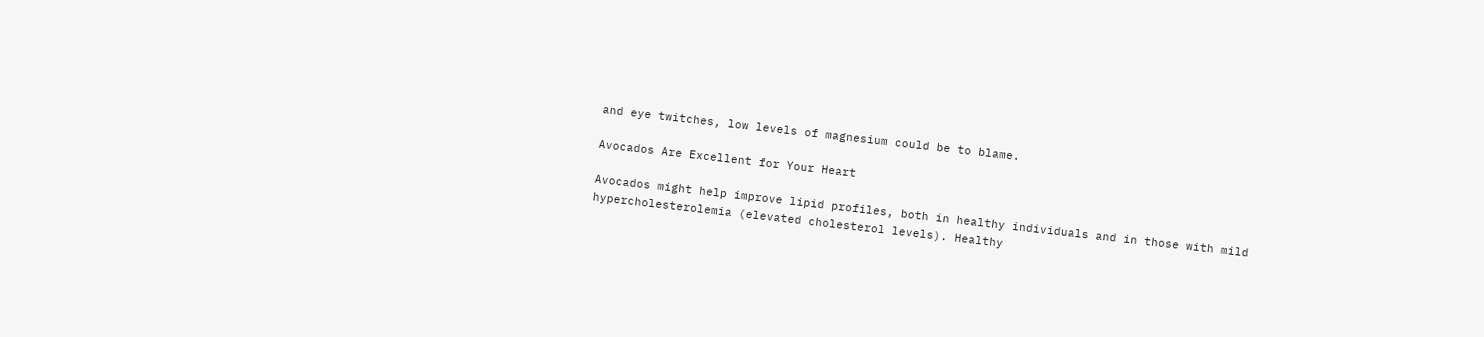and eye twitches, low levels of magnesium could be to blame.

Avocados Are Excellent for Your Heart

Avocados might help improve lipid profiles, both in healthy individuals and in those with mild hypercholesterolemia (elevated cholesterol levels). Healthy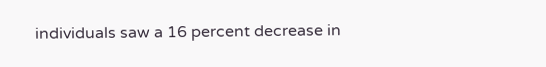individuals saw a 16 percent decrease in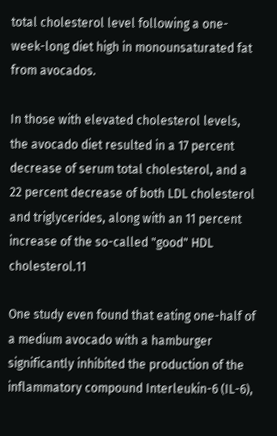total cholesterol level following a one-week-long diet high in monounsaturated fat from avocados.

In those with elevated cholesterol levels, the avocado diet resulted in a 17 percent decrease of serum total cholesterol, and a 22 percent decrease of both LDL cholesterol and triglycerides, along with an 11 percent increase of the so-called "good" HDL cholesterol.11

One study even found that eating one-half of a medium avocado with a hamburger significantly inhibited the production of the inflammatory compound Interleukin-6 (IL-6),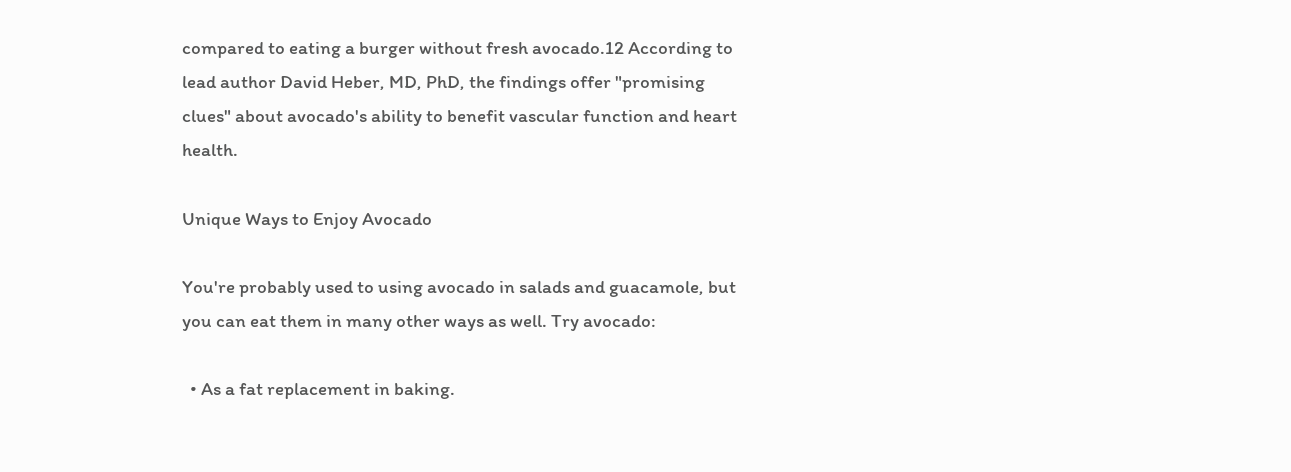compared to eating a burger without fresh avocado.12 According to lead author David Heber, MD, PhD, the findings offer "promising clues" about avocado's ability to benefit vascular function and heart health.

Unique Ways to Enjoy Avocado

You're probably used to using avocado in salads and guacamole, but you can eat them in many other ways as well. Try avocado:

  • As a fat replacement in baking.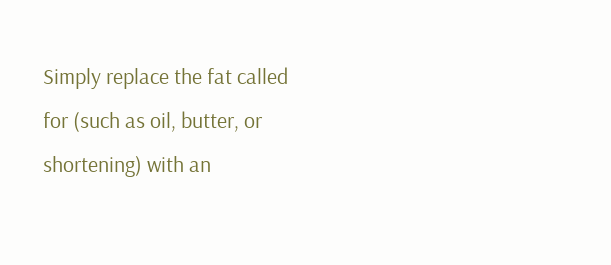Simply replace the fat called for (such as oil, butter, or shortening) with an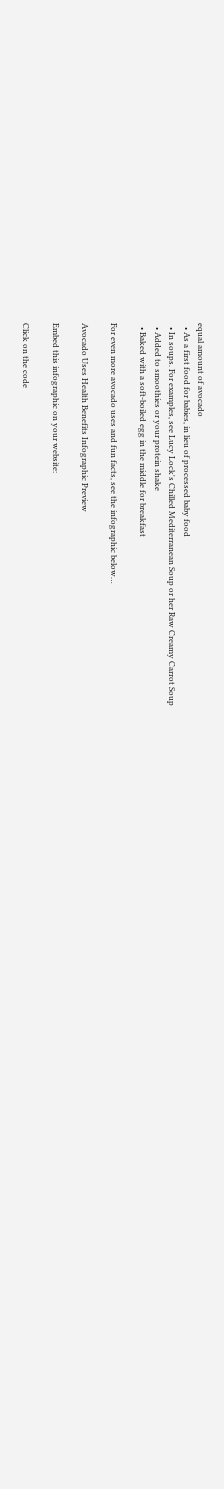equal amount of avocado
  • As a first food for babies, in lieu of processed baby food
  • In soups. For examples, see Lucy Lock's Chilled Mediterranean Soup or her Raw Creamy Carrot Soup
  • Added to smoothies or your protein shake
  • Baked with a soft-boiled egg in the middle for breakfast

For even more avocado uses and fun facts, see the infographic below…

Avocado Uses Health Benefits Infographic Preview

Embed this infographic on your website:

Click on the code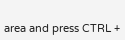area and press CTRL +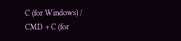C (for Windows) / CMD + C (for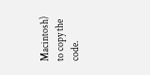Macintosh) to copy the code.